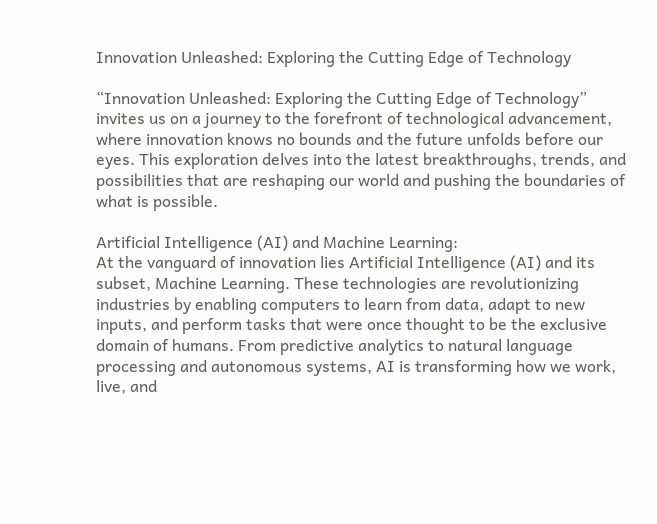Innovation Unleashed: Exploring the Cutting Edge of Technology

“Innovation Unleashed: Exploring the Cutting Edge of Technology” invites us on a journey to the forefront of technological advancement, where innovation knows no bounds and the future unfolds before our eyes. This exploration delves into the latest breakthroughs, trends, and possibilities that are reshaping our world and pushing the boundaries of what is possible.

Artificial Intelligence (AI) and Machine Learning:
At the vanguard of innovation lies Artificial Intelligence (AI) and its subset, Machine Learning. These technologies are revolutionizing industries by enabling computers to learn from data, adapt to new inputs, and perform tasks that were once thought to be the exclusive domain of humans. From predictive analytics to natural language processing and autonomous systems, AI is transforming how we work, live, and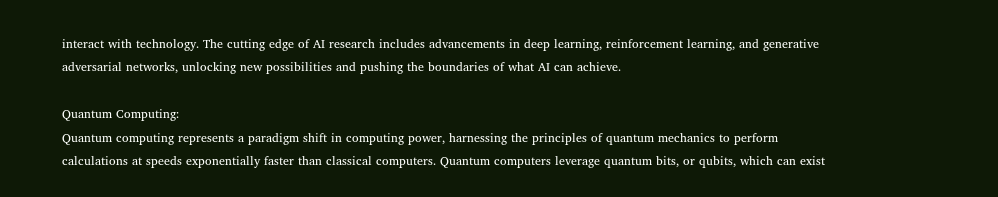interact with technology. The cutting edge of AI research includes advancements in deep learning, reinforcement learning, and generative adversarial networks, unlocking new possibilities and pushing the boundaries of what AI can achieve.

Quantum Computing:
Quantum computing represents a paradigm shift in computing power, harnessing the principles of quantum mechanics to perform calculations at speeds exponentially faster than classical computers. Quantum computers leverage quantum bits, or qubits, which can exist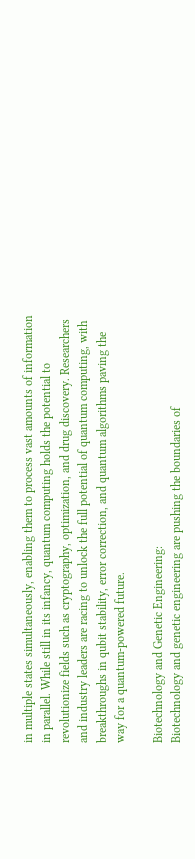in multiple states simultaneously, enabling them to process vast amounts of information in parallel. While still in its infancy, quantum computing holds the potential to revolutionize fields such as cryptography, optimization, and drug discovery. Researchers and industry leaders are racing to unlock the full potential of quantum computing, with breakthroughs in qubit stability, error correction, and quantum algorithms paving the way for a quantum-powered future.

Biotechnology and Genetic Engineering:
Biotechnology and genetic engineering are pushing the boundaries of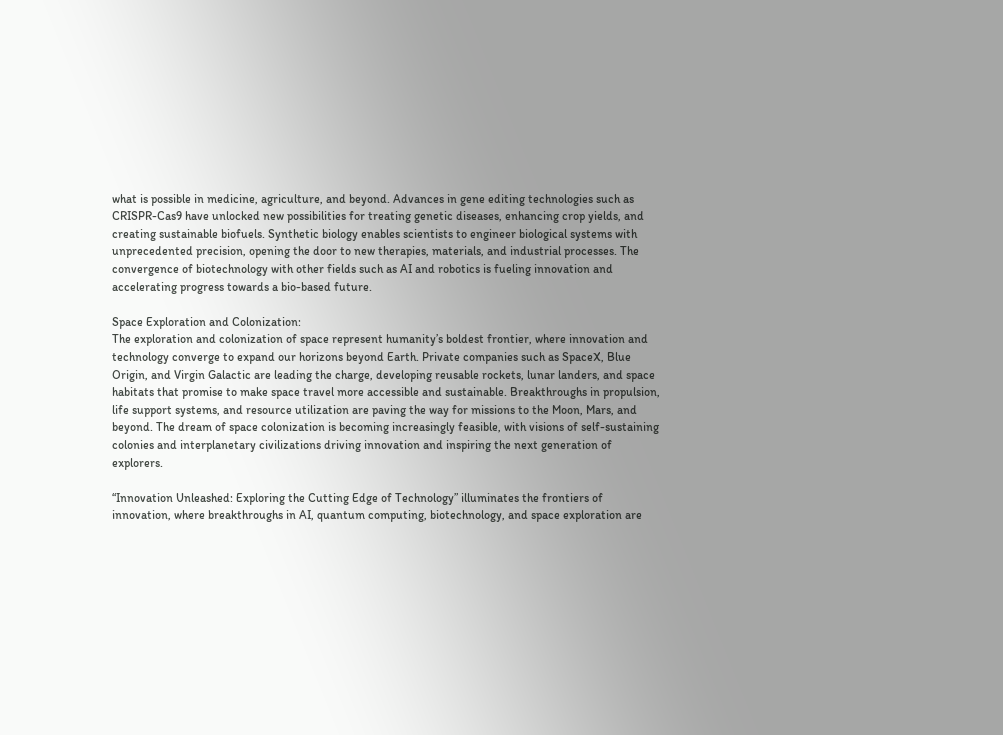what is possible in medicine, agriculture, and beyond. Advances in gene editing technologies such as CRISPR-Cas9 have unlocked new possibilities for treating genetic diseases, enhancing crop yields, and creating sustainable biofuels. Synthetic biology enables scientists to engineer biological systems with unprecedented precision, opening the door to new therapies, materials, and industrial processes. The convergence of biotechnology with other fields such as AI and robotics is fueling innovation and accelerating progress towards a bio-based future.

Space Exploration and Colonization:
The exploration and colonization of space represent humanity’s boldest frontier, where innovation and technology converge to expand our horizons beyond Earth. Private companies such as SpaceX, Blue Origin, and Virgin Galactic are leading the charge, developing reusable rockets, lunar landers, and space habitats that promise to make space travel more accessible and sustainable. Breakthroughs in propulsion, life support systems, and resource utilization are paving the way for missions to the Moon, Mars, and beyond. The dream of space colonization is becoming increasingly feasible, with visions of self-sustaining colonies and interplanetary civilizations driving innovation and inspiring the next generation of explorers.

“Innovation Unleashed: Exploring the Cutting Edge of Technology” illuminates the frontiers of innovation, where breakthroughs in AI, quantum computing, biotechnology, and space exploration are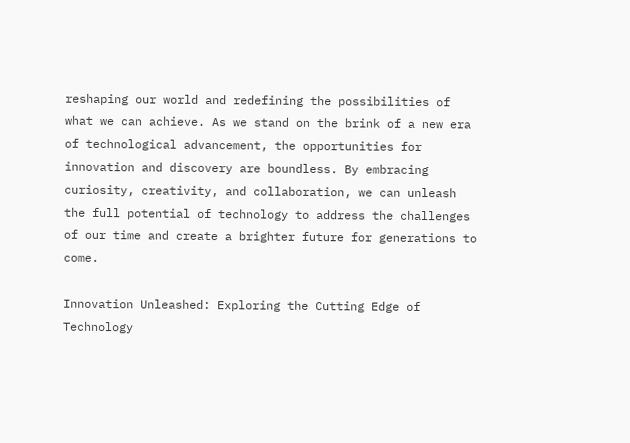reshaping our world and redefining the possibilities of what we can achieve. As we stand on the brink of a new era of technological advancement, the opportunities for innovation and discovery are boundless. By embracing curiosity, creativity, and collaboration, we can unleash the full potential of technology to address the challenges of our time and create a brighter future for generations to come.

Innovation Unleashed: Exploring the Cutting Edge of Technology